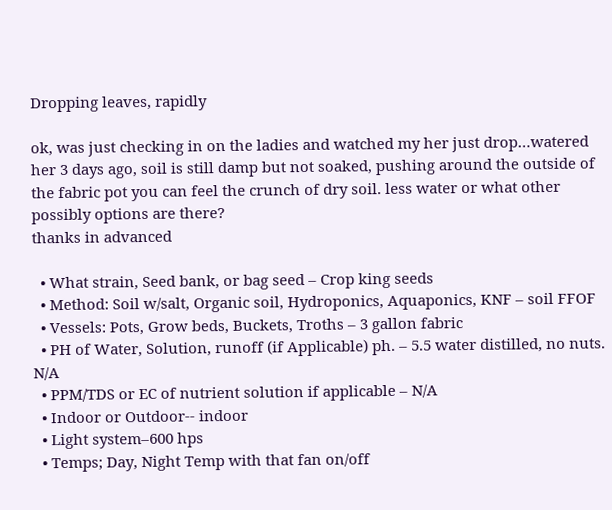Dropping leaves, rapidly

ok, was just checking in on the ladies and watched my her just drop…watered her 3 days ago, soil is still damp but not soaked, pushing around the outside of the fabric pot you can feel the crunch of dry soil. less water or what other possibly options are there?
thanks in advanced

  • What strain, Seed bank, or bag seed – Crop king seeds
  • Method: Soil w/salt, Organic soil, Hydroponics, Aquaponics, KNF – soil FFOF
  • Vessels: Pots, Grow beds, Buckets, Troths – 3 gallon fabric
  • PH of Water, Solution, runoff (if Applicable) ph. – 5.5 water distilled, no nuts. N/A
  • PPM/TDS or EC of nutrient solution if applicable – N/A
  • Indoor or Outdoor-- indoor
  • Light system–600 hps
  • Temps; Day, Night Temp with that fan on/off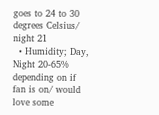goes to 24 to 30 degrees Celsius/ night 21
  • Humidity; Day, Night 20-65% depending on if fan is on/ would love some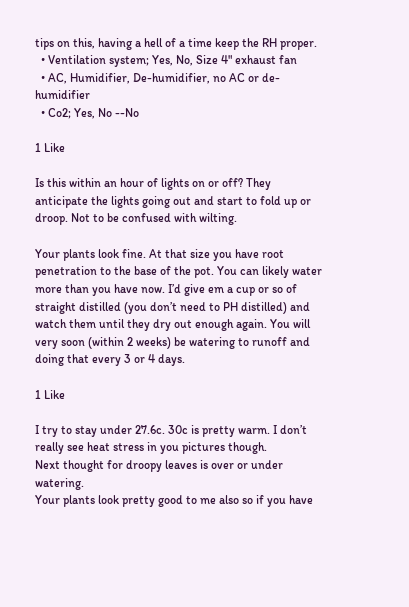tips on this, having a hell of a time keep the RH proper.
  • Ventilation system; Yes, No, Size 4" exhaust fan
  • AC, Humidifier, De-humidifier, no AC or de-humidifier
  • Co2; Yes, No --No

1 Like

Is this within an hour of lights on or off? They anticipate the lights going out and start to fold up or droop. Not to be confused with wilting.

Your plants look fine. At that size you have root penetration to the base of the pot. You can likely water more than you have now. I’d give em a cup or so of straight distilled (you don’t need to PH distilled) and watch them until they dry out enough again. You will very soon (within 2 weeks) be watering to runoff and doing that every 3 or 4 days.

1 Like

I try to stay under 27.6c. 30c is pretty warm. I don’t really see heat stress in you pictures though.
Next thought for droopy leaves is over or under watering.
Your plants look pretty good to me also so if you have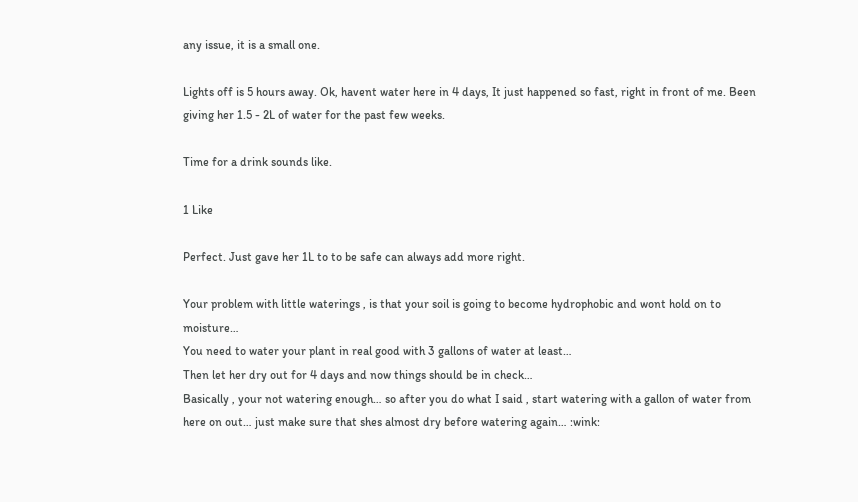any issue, it is a small one.

Lights off is 5 hours away. Ok, havent water here in 4 days, It just happened so fast, right in front of me. Been giving her 1.5 - 2L of water for the past few weeks.

Time for a drink sounds like.

1 Like

Perfect. Just gave her 1L to to be safe can always add more right.

Your problem with little waterings , is that your soil is going to become hydrophobic and wont hold on to moisture…
You need to water your plant in real good with 3 gallons of water at least…
Then let her dry out for 4 days and now things should be in check…
Basically , your not watering enough… so after you do what I said , start watering with a gallon of water from here on out… just make sure that shes almost dry before watering again… :wink: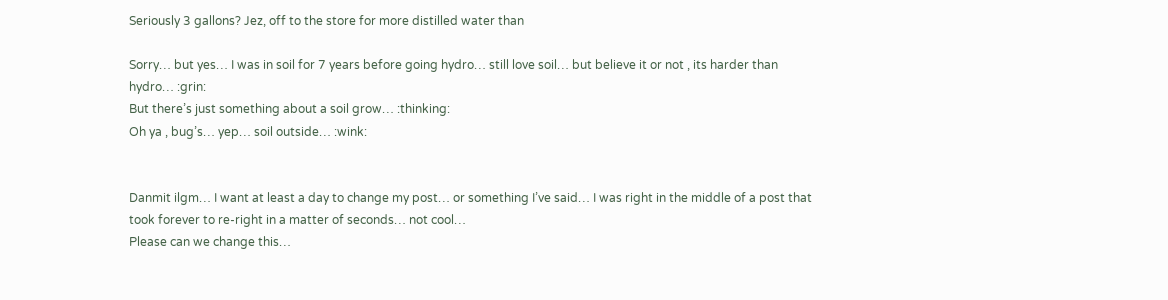Seriously 3 gallons? Jez, off to the store for more distilled water than

Sorry… but yes… I was in soil for 7 years before going hydro… still love soil… but believe it or not , its harder than hydro… :grin:
But there’s just something about a soil grow… :thinking:
Oh ya , bug’s… yep… soil outside… :wink:


Danmit ilgm… I want at least a day to change my post… or something I’ve said… I was right in the middle of a post that took forever to re-right in a matter of seconds… not cool…
Please can we change this…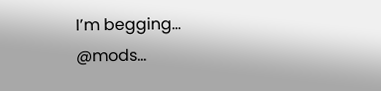I’m begging…
@mods…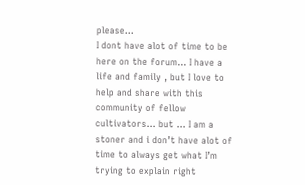please…
I dont have alot of time to be here on the forum… I have a life and family , but I love to help and share with this community of fellow cultivators… but … I am a stoner and i don’t have alot of time to always get what I’m trying to explain right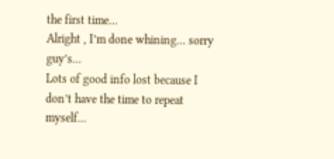the first time…
Alright , I’m done whining… sorry guy’s…
Lots of good info lost because I don’t have the time to repeat myself…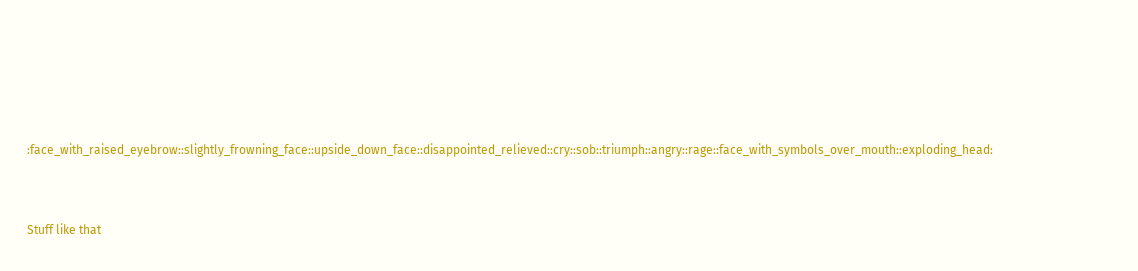:face_with_raised_eyebrow::slightly_frowning_face::upside_down_face::disappointed_relieved::cry::sob::triumph::angry::rage::face_with_symbols_over_mouth::exploding_head:


Stuff like that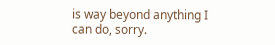is way beyond anything I can do, sorry.